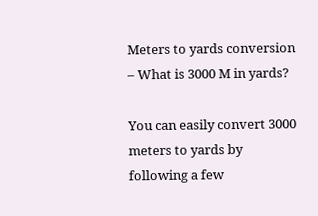Meters to yards conversion – What is 3000 M in yards?

You can easily convert 3000 meters to yards by following a few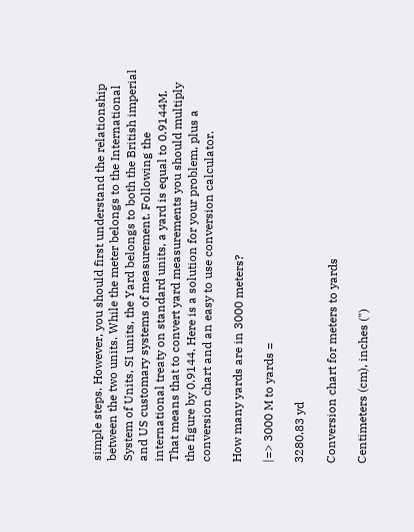simple steps. However, you should first understand the relationship between the two units. While the meter belongs to the International System of Units, SI units, the Yard belongs to both the British imperial and US customary systems of measurement. Following the international treaty on standard units, a yard is equal to 0.9144M. That means that to convert yard measurements you should multiply the figure by 0.9144. Here is a solution for your problem, plus a conversion chart and an easy to use conversion calculator.

How many yards are in 3000 meters?

|=> 3000 M to yards =

3280.83 yd

Conversion chart for meters to yards

Centimeters (cm), inches (")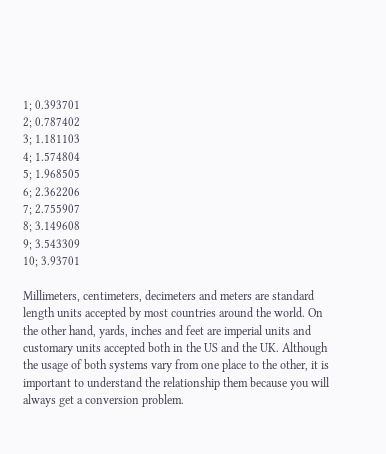1; 0.393701
2; 0.787402
3; 1.181103
4; 1.574804
5; 1.968505
6; 2.362206
7; 2.755907
8; 3.149608
9; 3.543309
10; 3.93701

Millimeters, centimeters, decimeters and meters are standard length units accepted by most countries around the world. On the other hand, yards, inches and feet are imperial units and customary units accepted both in the US and the UK. Although the usage of both systems vary from one place to the other, it is important to understand the relationship them because you will always get a conversion problem.